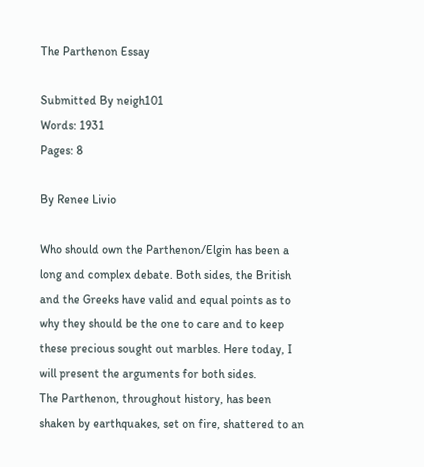The Parthenon Essay

Submitted By neigh101
Words: 1931
Pages: 8

By Renee Livio

Who should own the Parthenon/Elgin has been a long and complex debate. Both sides, the British and the Greeks have valid and equal points as to why they should be the one to care and to keep these precious sought out marbles. Here today, I will present the arguments for both sides.
The Parthenon, throughout history, has been shaken by earthquakes, set on fire, shattered to an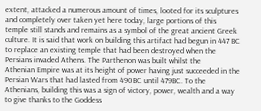extent, attacked a numerous amount of times, looted for its sculptures and completely over taken yet here today, large portions of this temple still stands and remains as a symbol of the great ancient Greek culture. It is said that work on building this artifact had begun in 447 BC to replace an existing temple that had been destroyed when the Persians invaded Athens. The Parthenon was built whilst the
Athenian Empire was at its height of power having just succeeded in the Persian Wars that had lasted from 490BC until 479BC. To the Athenians, building this was a sign of victory, power, wealth and a way to give thanks to the Goddess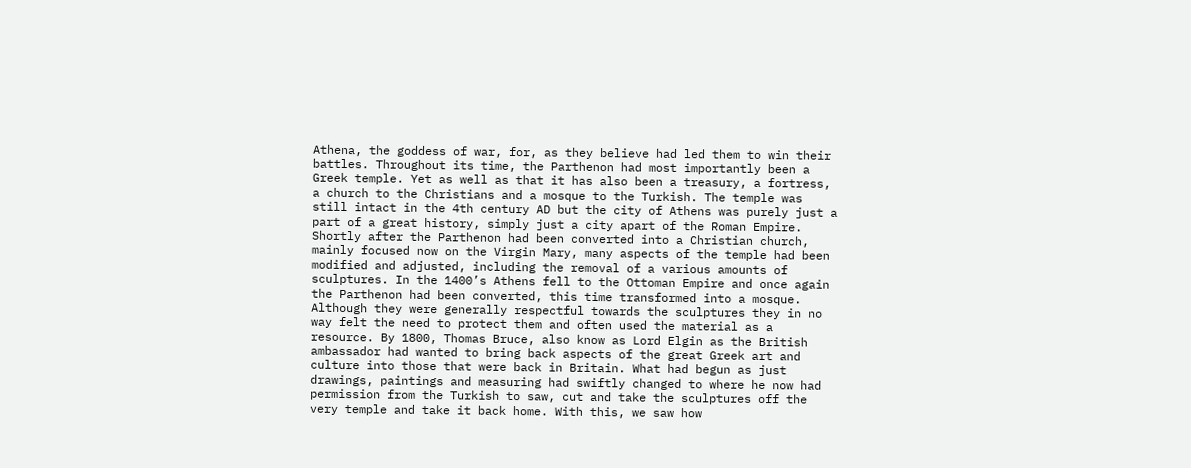Athena, the goddess of war, for, as they believe had led them to win their battles. Throughout its time, the Parthenon had most importantly been a Greek temple. Yet as well as that it has also been a treasury, a fortress, a church to the Christians and a mosque to the Turkish. The temple was still intact in the 4th century AD but the city of Athens was purely just a part of a great history, simply just a city apart of the Roman Empire. Shortly after the Parthenon had been converted into a Christian church, mainly focused now on the Virgin Mary, many aspects of the temple had been modified and adjusted, including the removal of a various amounts of sculptures. In the 1400’s Athens fell to the Ottoman Empire and once again the Parthenon had been converted, this time transformed into a mosque. Although they were generally respectful towards the sculptures they in no way felt the need to protect them and often used the material as a resource. By 1800, Thomas Bruce, also know as Lord Elgin as the British ambassador had wanted to bring back aspects of the great Greek art and culture into those that were back in Britain. What had begun as just drawings, paintings and measuring had swiftly changed to where he now had permission from the Turkish to saw, cut and take the sculptures off the very temple and take it back home. With this, we saw how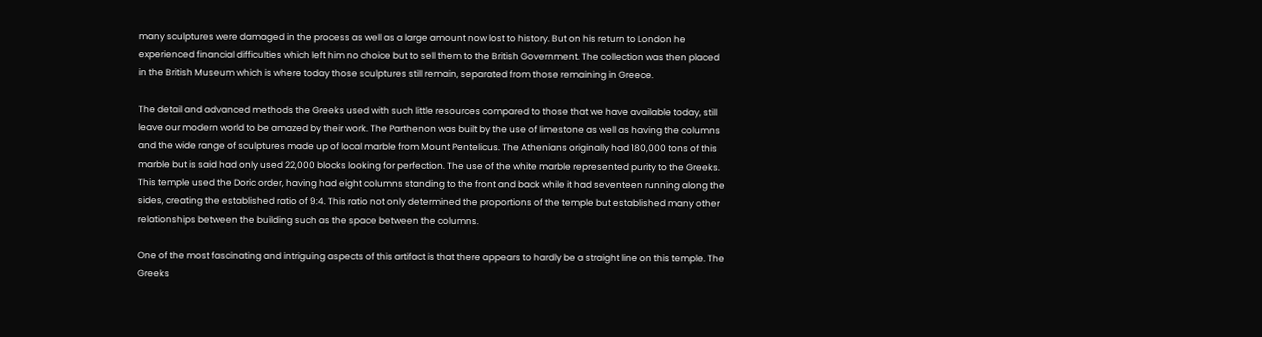many sculptures were damaged in the process as well as a large amount now lost to history. But on his return to London he experienced financial difficulties which left him no choice but to sell them to the British Government. The collection was then placed in the British Museum which is where today those sculptures still remain, separated from those remaining in Greece.

The detail and advanced methods the Greeks used with such little resources compared to those that we have available today, still leave our modern world to be amazed by their work. The Parthenon was built by the use of limestone as well as having the columns and the wide range of sculptures made up of local marble from Mount Pentelicus. The Athenians originally had 180,000 tons of this marble but is said had only used 22,000 blocks looking for perfection. The use of the white marble represented purity to the Greeks. This temple used the Doric order, having had eight columns standing to the front and back while it had seventeen running along the sides, creating the established ratio of 9:4. This ratio not only determined the proportions of the temple but established many other relationships between the building such as the space between the columns.

One of the most fascinating and intriguing aspects of this artifact is that there appears to hardly be a straight line on this temple. The Greeks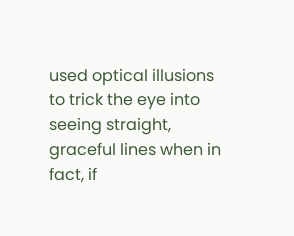used optical illusions to trick the eye into seeing straight, graceful lines when in fact, if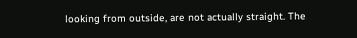looking from outside, are not actually straight. The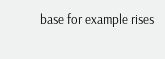base for example rises